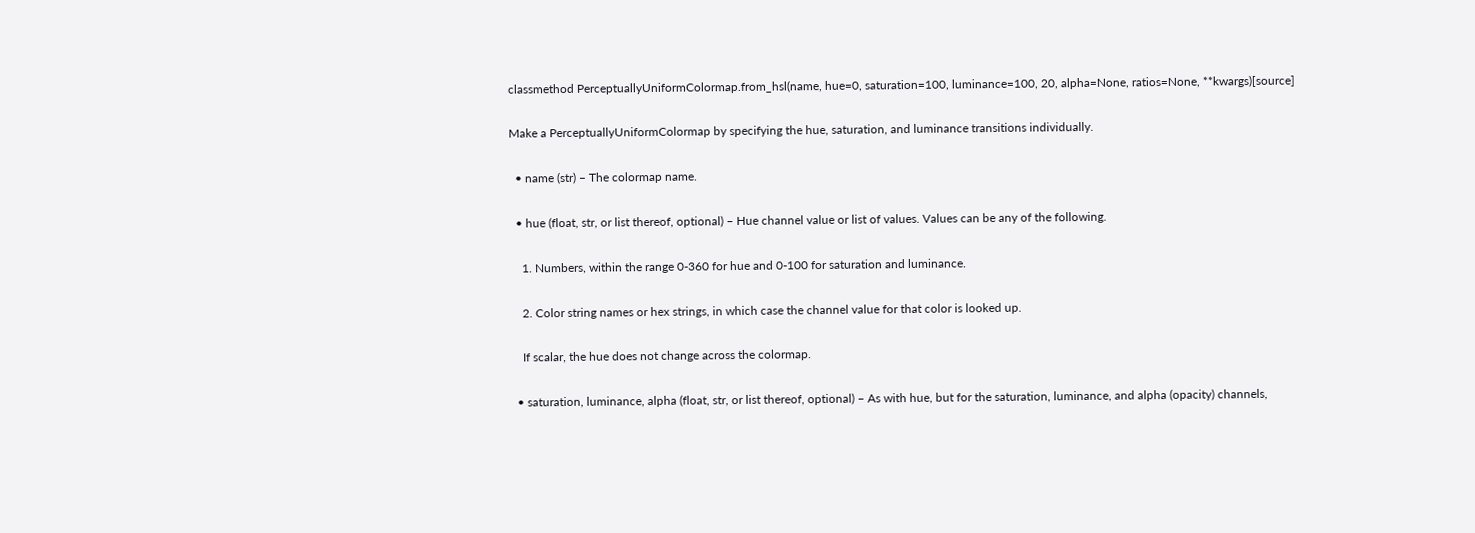classmethod PerceptuallyUniformColormap.from_hsl(name, hue=0, saturation=100, luminance=100, 20, alpha=None, ratios=None, **kwargs)[source]

Make a PerceptuallyUniformColormap by specifying the hue, saturation, and luminance transitions individually.

  • name (str) – The colormap name.

  • hue (float, str, or list thereof, optional) – Hue channel value or list of values. Values can be any of the following.

    1. Numbers, within the range 0-360 for hue and 0-100 for saturation and luminance.

    2. Color string names or hex strings, in which case the channel value for that color is looked up.

    If scalar, the hue does not change across the colormap.

  • saturation, luminance, alpha (float, str, or list thereof, optional) – As with hue, but for the saturation, luminance, and alpha (opacity) channels,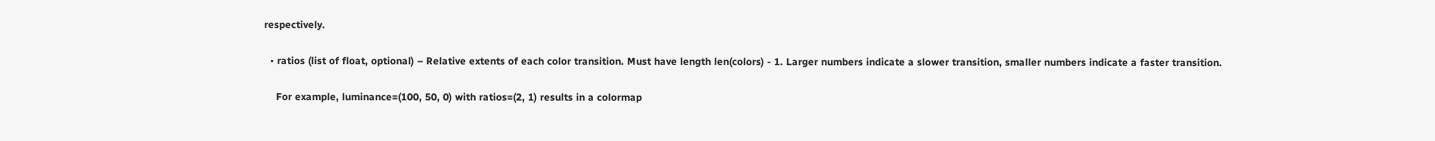respectively.

  • ratios (list of float, optional) – Relative extents of each color transition. Must have length len(colors) - 1. Larger numbers indicate a slower transition, smaller numbers indicate a faster transition.

    For example, luminance=(100, 50, 0) with ratios=(2, 1) results in a colormap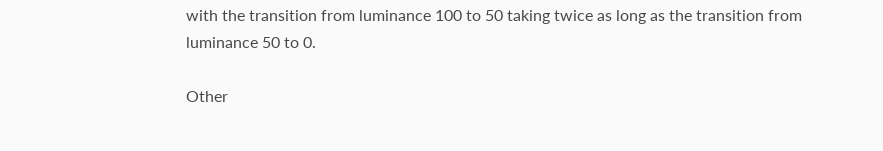with the transition from luminance 100 to 50 taking twice as long as the transition from luminance 50 to 0.

Other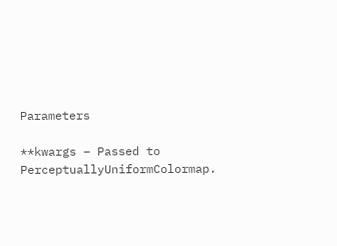Parameters

**kwargs – Passed to PerceptuallyUniformColormap.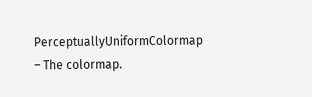PerceptuallyUniformColormap – The colormap.